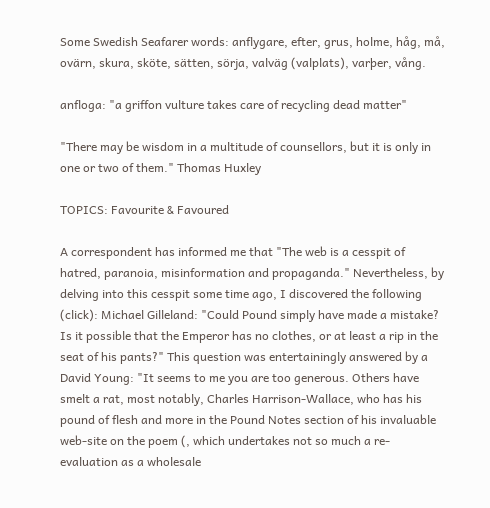Some Swedish Seafarer words: anflygare, efter, grus, holme, håg, må, ovärn, skura, sköte, sätten, sörja, valväg (valplats), varþer, vång.

anfloga: "a griffon vulture takes care of recycling dead matter"

"There may be wisdom in a multitude of counsellors, but it is only in one or two of them." Thomas Huxley

TOPICS: Favourite & Favoured

A correspondent has informed me that "The web is a cesspit of hatred, paranoia, misinformation and propaganda." Nevertheless, by delving into this cesspit some time ago, I discovered the following (click): Michael Gilleland: "Could Pound simply have made a mistake? Is it possible that the Emperor has no clothes, or at least a rip in the seat of his pants?" This question was entertainingly answered by a David Young: "It seems to me you are too generous. Others have smelt a rat, most notably, Charles Harrison-Wallace, who has his pound of flesh and more in the Pound Notes section of his invaluable web-site on the poem (, which undertakes not so much a re-evaluation as a wholesale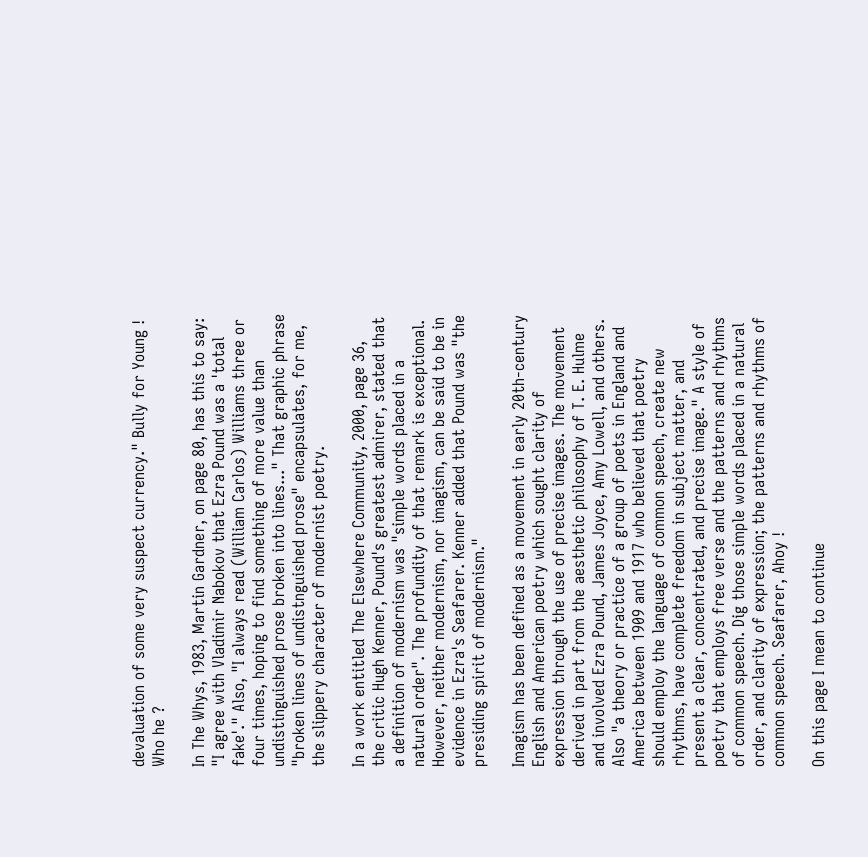devaluation of some very suspect currency." Bully for Young ! Who he ?

In The Whys, 1983, Martin Gardner, on page 80, has this to say: "I agree with Vladimir Nabokov that Ezra Pound was a 'total fake'." Also, "I always read (William Carlos) Williams three or four times, hoping to find something of more value than undistinguished prose broken into lines..." That graphic phrase "broken lines of undistnguished prose" encapsulates, for me, the slippery character of modernist poetry.

In a work entitled The Elsewhere Community, 2000, page 36, the critic Hugh Kenner, Pound's greatest admirer, stated that a definition of modernism was "simple words placed in a natural order". The profundity of that remark is exceptional. However, neither modernism, nor imagism, can be said to be in evidence in Ezra's Seafarer. Kenner added that Pound was "the presiding spirit of modernism."

Imagism has been defined as a movement in early 20th-century English and American poetry which sought clarity of expression through the use of precise images. The movement derived in part from the aesthetic philosophy of T. E. Hulme and involved Ezra Pound, James Joyce, Amy Lowell, and others. Also "a theory or practice of a group of poets in England and America between 1909 and 1917 who believed that poetry should employ the language of common speech, create new rhythms, have complete freedom in subject matter, and present a clear, concentrated, and precise image." A style of poetry that employs free verse and the patterns and rhythms of common speech. Dig those simple words placed in a natural order, and clarity of expression; the patterns and rhythms of common speech. Seafarer, Ahoy !

On this page I mean to continue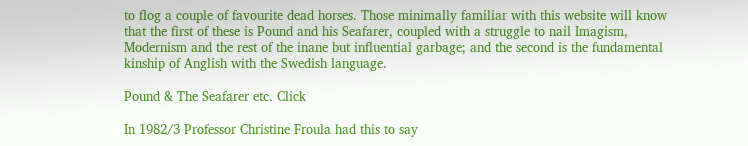to flog a couple of favourite dead horses. Those minimally familiar with this website will know that the first of these is Pound and his Seafarer, coupled with a struggle to nail Imagism, Modernism and the rest of the inane but influential garbage; and the second is the fundamental kinship of Anglish with the Swedish language.

Pound & The Seafarer etc. Click

In 1982/3 Professor Christine Froula had this to say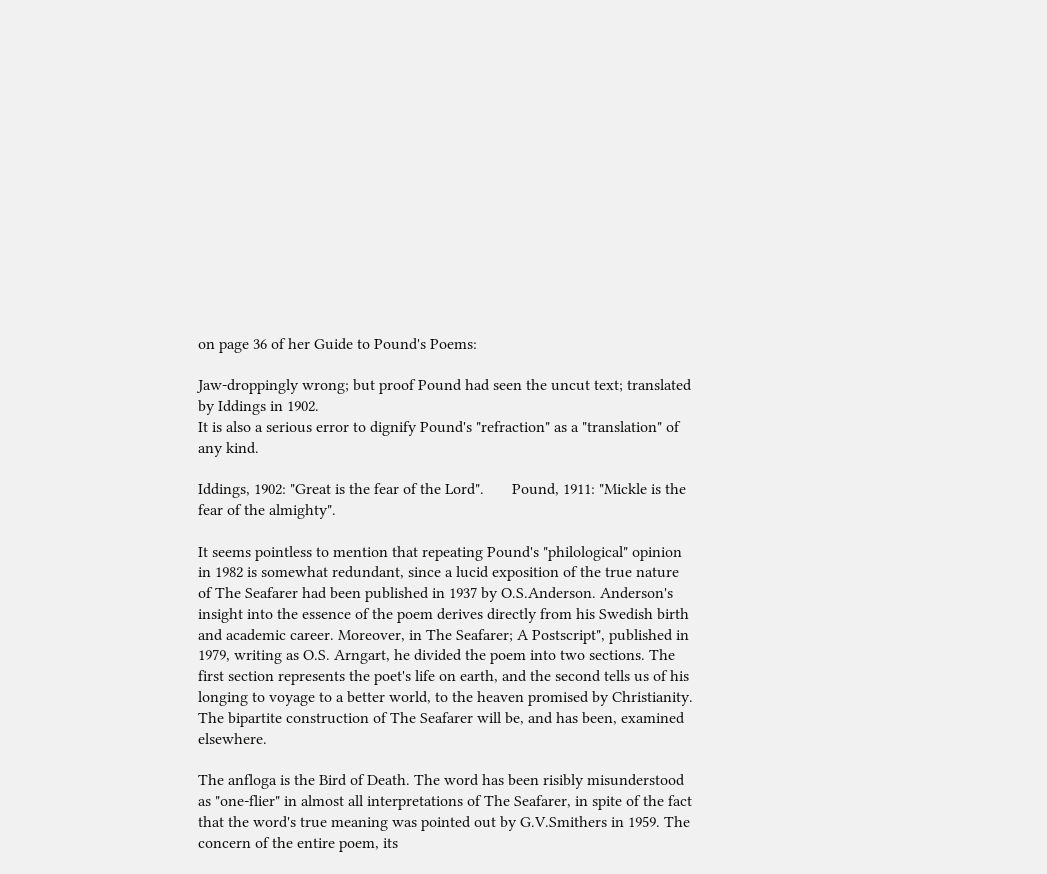on page 36 of her Guide to Pound's Poems:

Jaw-droppingly wrong; but proof Pound had seen the uncut text; translated by Iddings in 1902.
It is also a serious error to dignify Pound's "refraction" as a "translation" of any kind.

Iddings, 1902: "Great is the fear of the Lord".       Pound, 1911: "Mickle is the fear of the almighty".

It seems pointless to mention that repeating Pound's "philological" opinion in 1982 is somewhat redundant, since a lucid exposition of the true nature of The Seafarer had been published in 1937 by O.S.Anderson. Anderson's insight into the essence of the poem derives directly from his Swedish birth and academic career. Moreover, in The Seafarer; A Postscript", published in 1979, writing as O.S. Arngart, he divided the poem into two sections. The first section represents the poet's life on earth, and the second tells us of his longing to voyage to a better world, to the heaven promised by Christianity. The bipartite construction of The Seafarer will be, and has been, examined elsewhere.

The anfloga is the Bird of Death. The word has been risibly misunderstood as "one-flier" in almost all interpretations of The Seafarer, in spite of the fact that the word's true meaning was pointed out by G.V.Smithers in 1959. The concern of the entire poem, its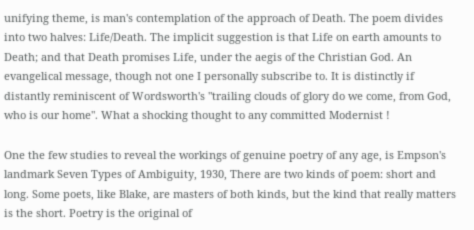unifying theme, is man's contemplation of the approach of Death. The poem divides into two halves: Life/Death. The implicit suggestion is that Life on earth amounts to Death; and that Death promises Life, under the aegis of the Christian God. An evangelical message, though not one I personally subscribe to. It is distinctly if distantly reminiscent of Wordsworth's "trailing clouds of glory do we come, from God, who is our home". What a shocking thought to any committed Modernist !

One the few studies to reveal the workings of genuine poetry of any age, is Empson's landmark Seven Types of Ambiguity, 1930, There are two kinds of poem: short and long. Some poets, like Blake, are masters of both kinds, but the kind that really matters is the short. Poetry is the original of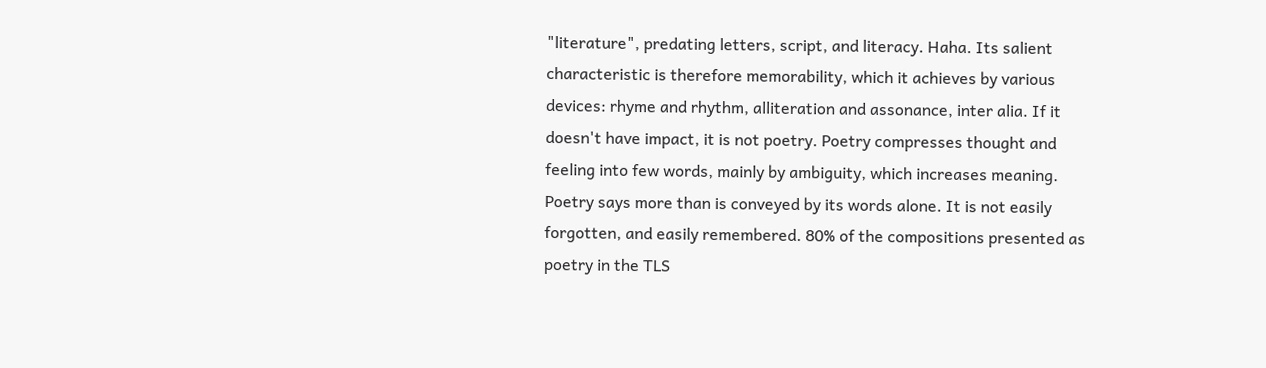"literature", predating letters, script, and literacy. Haha. Its salient characteristic is therefore memorability, which it achieves by various devices: rhyme and rhythm, alliteration and assonance, inter alia. If it doesn't have impact, it is not poetry. Poetry compresses thought and feeling into few words, mainly by ambiguity, which increases meaning. Poetry says more than is conveyed by its words alone. It is not easily forgotten, and easily remembered. 80% of the compositions presented as poetry in the TLS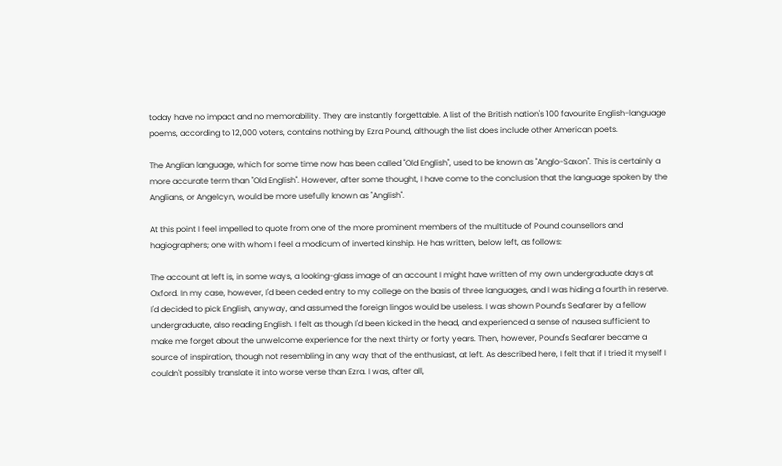today have no impact and no memorability. They are instantly forgettable. A list of the British nation's 100 favourite English-language poems, according to 12,000 voters, contains nothing by Ezra Pound, although the list does include other American poets.

The Anglian language, which for some time now has been called "Old English", used to be known as "Anglo-Saxon". This is certainly a more accurate term than "Old English". However, after some thought, I have come to the conclusion that the language spoken by the Anglians, or Angelcyn, would be more usefully known as "Anglish".

At this point I feel impelled to quote from one of the more prominent members of the multitude of Pound counsellors and hagiographers; one with whom I feel a modicum of inverted kinship. He has written, below left, as follows:

The account at left is, in some ways, a looking-glass image of an account I might have written of my own undergraduate days at Oxford. In my case, however, I'd been ceded entry to my college on the basis of three languages, and I was hiding a fourth in reserve. I'd decided to pick English, anyway, and assumed the foreign lingos would be useless. I was shown Pound's Seafarer by a fellow undergraduate, also reading English. I felt as though I'd been kicked in the head, and experienced a sense of nausea sufficient to make me forget about the unwelcome experience for the next thirty or forty years. Then, however, Pound's Seafarer became a source of inspiration, though not resembling in any way that of the enthusiast, at left. As described here, I felt that if I tried it myself I couldn't possibly translate it into worse verse than Ezra. I was, after all,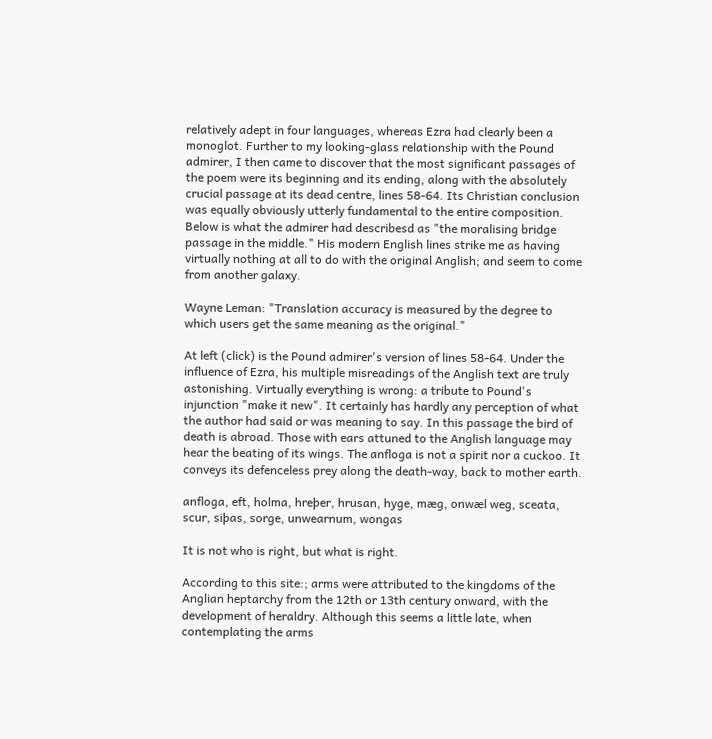relatively adept in four languages, whereas Ezra had clearly been a monoglot. Further to my looking-glass relationship with the Pound admirer, I then came to discover that the most significant passages of the poem were its beginning and its ending, along with the absolutely crucial passage at its dead centre, lines 58-64. Its Christian conclusion was equally obviously utterly fundamental to the entire composition. Below is what the admirer had describesd as "the moralising bridge passage in the middle." His modern English lines strike me as having virtually nothing at all to do with the original Anglish; and seem to come from another galaxy.

Wayne Leman: "Translation accuracy is measured by the degree to which users get the same meaning as the original."

At left (click) is the Pound admirer's version of lines 58-64. Under the influence of Ezra, his multiple misreadings of the Anglish text are truly astonishing. Virtually everything is wrong: a tribute to Pound's injunction "make it new". It certainly has hardly any perception of what the author had said or was meaning to say. In this passage the bird of death is abroad. Those with ears attuned to the Anglish language may hear the beating of its wings. The anfloga is not a spirit nor a cuckoo. It conveys its defenceless prey along the death-way, back to mother earth.

anfloga, eft, holma, hreþer, hrusan, hyge, mæg, onwæl weg, sceata, scur, siþas, sorge, unwearnum, wongas

It is not who is right, but what is right.

According to this site:; arms were attributed to the kingdoms of the Anglian heptarchy from the 12th or 13th century onward, with the development of heraldry. Although this seems a little late, when contemplating the arms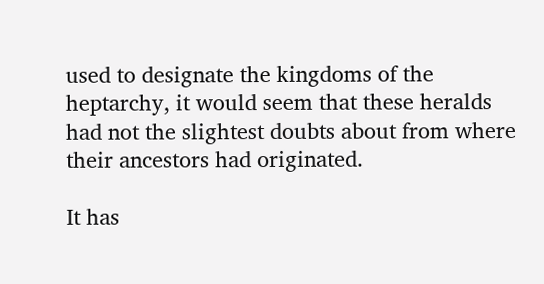used to designate the kingdoms of the heptarchy, it would seem that these heralds had not the slightest doubts about from where their ancestors had originated.

It has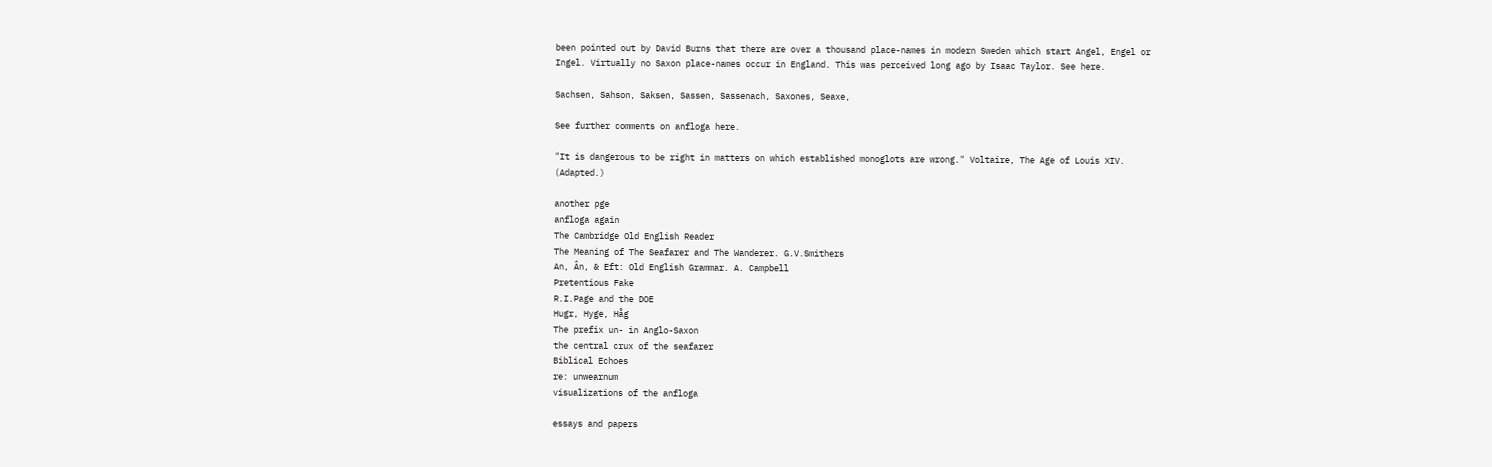been pointed out by David Burns that there are over a thousand place-names in modern Sweden which start Angel, Engel or Ingel. Virtually no Saxon place-names occur in England. This was perceived long ago by Isaac Taylor. See here.

Sachsen, Sahson, Saksen, Sassen, Sassenach, Saxones, Seaxe,

See further comments on anfloga here.

"It is dangerous to be right in matters on which established monoglots are wrong." Voltaire, The Age of Louis XIV. (Adapted.)

another pge
anfloga again
The Cambridge Old English Reader
The Meaning of The Seafarer and The Wanderer. G.V.Smithers
An, Ân, & Eft: Old English Grammar. A. Campbell
Pretentious Fake
R.I.Page and the DOE
Hugr, Hyge, Håg
The prefix un- in Anglo-Saxon
the central crux of the seafarer
Biblical Echoes
re: unwearnum
visualizations of the anfloga

essays and papers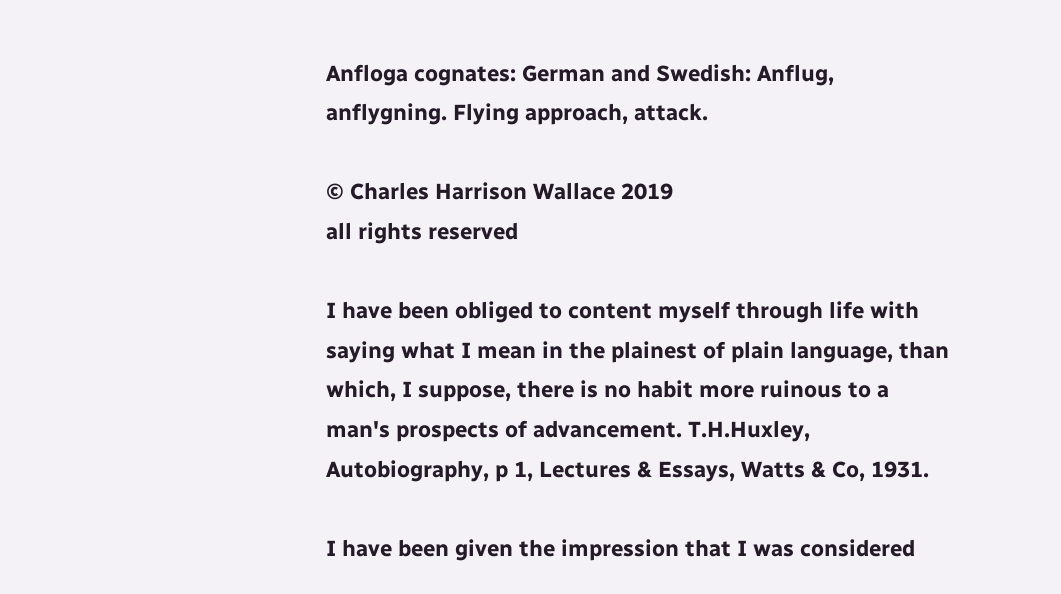Anfloga cognates: German and Swedish: Anflug, anflygning. Flying approach, attack.

© Charles Harrison Wallace 2019
all rights reserved

I have been obliged to content myself through life with saying what I mean in the plainest of plain language, than which, I suppose, there is no habit more ruinous to a man's prospects of advancement. T.H.Huxley, Autobiography, p 1, Lectures & Essays, Watts & Co, 1931.

I have been given the impression that I was considered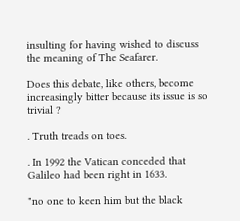insulting for having wished to discuss the meaning of The Seafarer.

Does this debate, like others, become increasingly bitter because its issue is so trivial ?

. Truth treads on toes.

. In 1992 the Vatican conceded that Galileo had been right in 1633.

"no one to keen him but the black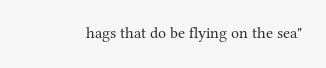hags that do be flying on the sea"